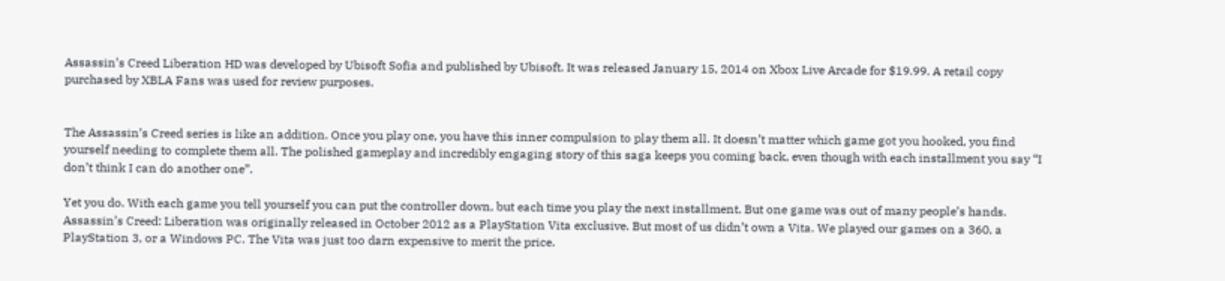Assassin’s Creed Liberation HD was developed by Ubisoft Sofia and published by Ubisoft. It was released January 15, 2014 on Xbox Live Arcade for $19.99. A retail copy purchased by XBLA Fans was used for review purposes.


The Assassin’s Creed series is like an addition. Once you play one, you have this inner compulsion to play them all. It doesn’t matter which game got you hooked, you find yourself needing to complete them all. The polished gameplay and incredibly engaging story of this saga keeps you coming back, even though with each installment you say “I don’t think I can do another one”.

Yet you do. With each game you tell yourself you can put the controller down, but each time you play the next installment. But one game was out of many people’s hands. Assassin’s Creed: Liberation was originally released in October 2012 as a PlayStation Vita exclusive. But most of us didn’t own a Vita. We played our games on a 360, a PlayStation 3, or a Windows PC. The Vita was just too darn expensive to merit the price.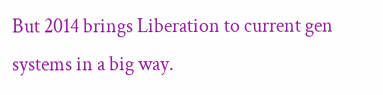But 2014 brings Liberation to current gen systems in a big way.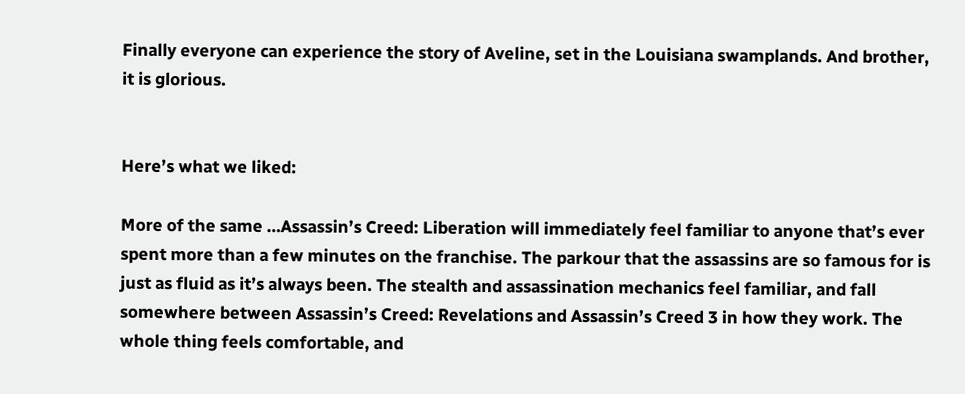Finally everyone can experience the story of Aveline, set in the Louisiana swamplands. And brother, it is glorious.


Here’s what we liked:

More of the same …Assassin’s Creed: Liberation will immediately feel familiar to anyone that’s ever spent more than a few minutes on the franchise. The parkour that the assassins are so famous for is just as fluid as it’s always been. The stealth and assassination mechanics feel familiar, and fall somewhere between Assassin’s Creed: Revelations and Assassin’s Creed 3 in how they work. The whole thing feels comfortable, and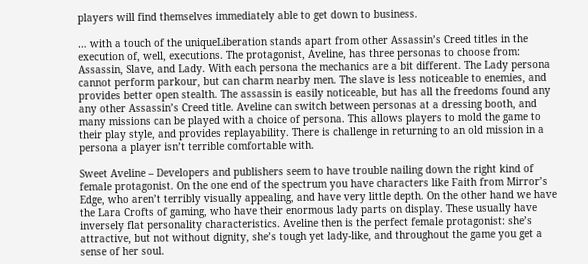players will find themselves immediately able to get down to business.

… with a touch of the uniqueLiberation stands apart from other Assassin’s Creed titles in the execution of, well, executions. The protagonist, Aveline, has three personas to choose from: Assassin, Slave, and Lady. With each persona the mechanics are a bit different. The Lady persona cannot perform parkour, but can charm nearby men. The slave is less noticeable to enemies, and provides better open stealth. The assassin is easily noticeable, but has all the freedoms found any any other Assassin’s Creed title. Aveline can switch between personas at a dressing booth, and many missions can be played with a choice of persona. This allows players to mold the game to their play style, and provides replayability. There is challenge in returning to an old mission in a persona a player isn’t terrible comfortable with.

Sweet Aveline – Developers and publishers seem to have trouble nailing down the right kind of female protagonist. On the one end of the spectrum you have characters like Faith from Mirror’s Edge, who aren’t terribly visually appealing, and have very little depth. On the other hand we have the Lara Crofts of gaming, who have their enormous lady parts on display. These usually have inversely flat personality characteristics. Aveline then is the perfect female protagonist: she’s attractive, but not without dignity, she’s tough yet lady-like, and throughout the game you get a sense of her soul.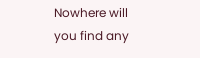Nowhere will you find any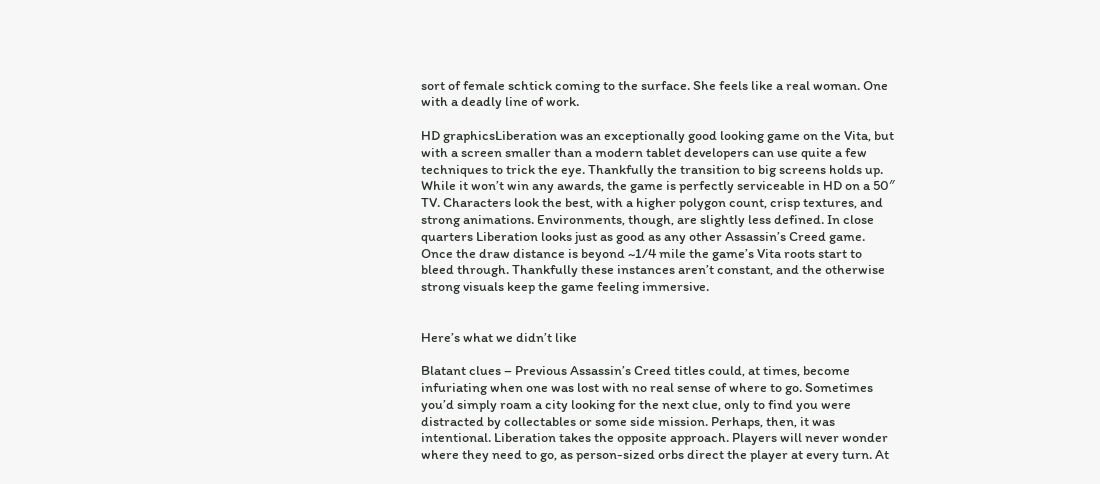sort of female schtick coming to the surface. She feels like a real woman. One with a deadly line of work.

HD graphicsLiberation was an exceptionally good looking game on the Vita, but with a screen smaller than a modern tablet developers can use quite a few techniques to trick the eye. Thankfully the transition to big screens holds up. While it won’t win any awards, the game is perfectly serviceable in HD on a 50″ TV. Characters look the best, with a higher polygon count, crisp textures, and strong animations. Environments, though, are slightly less defined. In close quarters Liberation looks just as good as any other Assassin’s Creed game. Once the draw distance is beyond ~1/4 mile the game’s Vita roots start to bleed through. Thankfully these instances aren’t constant, and the otherwise strong visuals keep the game feeling immersive.


Here’s what we didn’t like

Blatant clues – Previous Assassin’s Creed titles could, at times, become infuriating when one was lost with no real sense of where to go. Sometimes you’d simply roam a city looking for the next clue, only to find you were distracted by collectables or some side mission. Perhaps, then, it was intentional. Liberation takes the opposite approach. Players will never wonder where they need to go, as person-sized orbs direct the player at every turn. At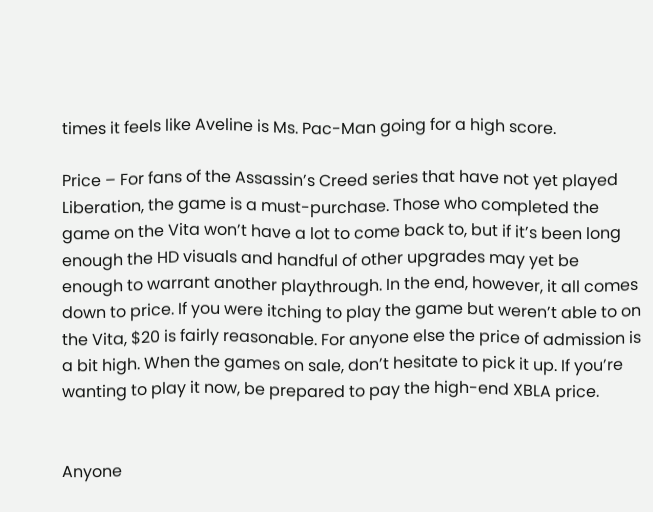times it feels like Aveline is Ms. Pac-Man going for a high score.

Price – For fans of the Assassin’s Creed series that have not yet played Liberation, the game is a must-purchase. Those who completed the game on the Vita won’t have a lot to come back to, but if it’s been long enough the HD visuals and handful of other upgrades may yet be enough to warrant another playthrough. In the end, however, it all comes down to price. If you were itching to play the game but weren’t able to on the Vita, $20 is fairly reasonable. For anyone else the price of admission is a bit high. When the games on sale, don’t hesitate to pick it up. If you’re wanting to play it now, be prepared to pay the high-end XBLA price.


Anyone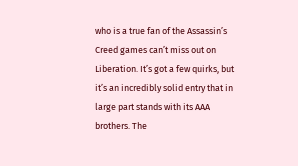who is a true fan of the Assassin’s Creed games can’t miss out on Liberation. It’s got a few quirks, but it’s an incredibly solid entry that in large part stands with its AAA brothers. The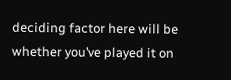deciding factor here will be whether you’ve played it on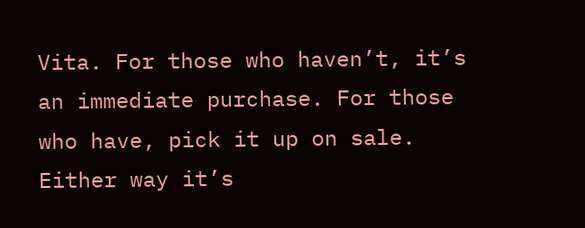Vita. For those who haven’t, it’s an immediate purchase. For those who have, pick it up on sale. Either way it’s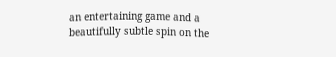an entertaining game and a beautifully subtle spin on the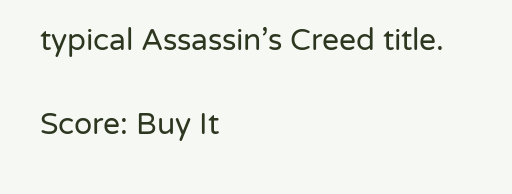typical Assassin’s Creed title.

Score: Buy It